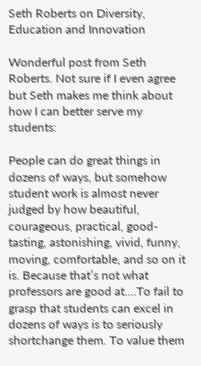Seth Roberts on Diversity, Education and Innovation

Wonderful post from Seth Roberts. Not sure if I even agree but Seth makes me think about how I can better serve my students:

People can do great things in dozens of ways, but somehow student work is almost never judged by how beautiful, courageous, practical, good-tasting, astonishing, vivid, funny, moving, comfortable, and so on it is. Because that’s not what professors are good at….To fail to grasp that students can excel in dozens of ways is to seriously shortchange them. To value them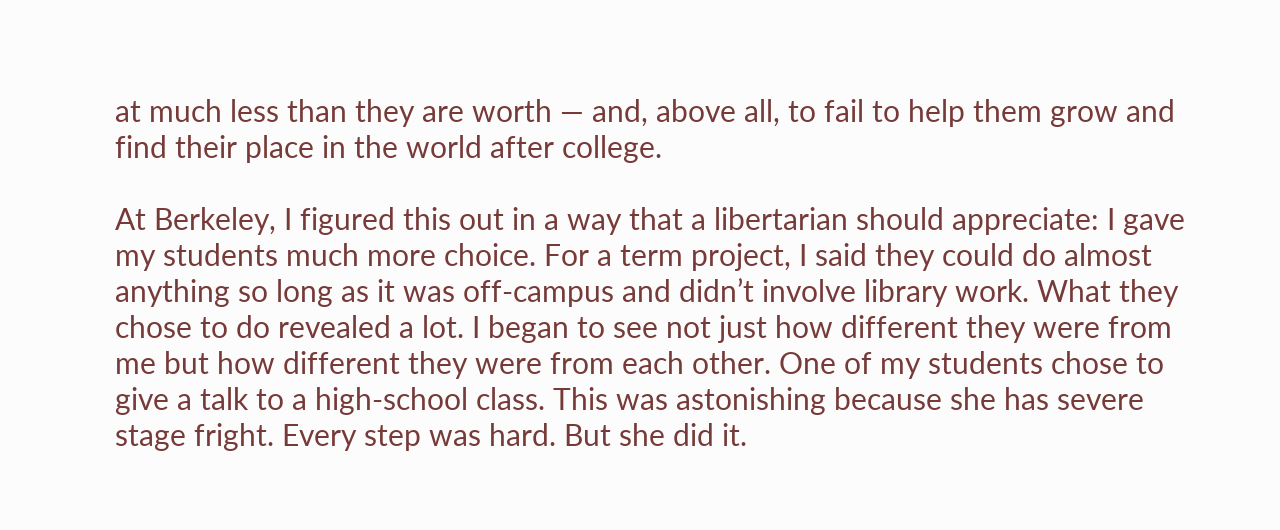at much less than they are worth — and, above all, to fail to help them grow and find their place in the world after college.

At Berkeley, I figured this out in a way that a libertarian should appreciate: I gave my students much more choice. For a term project, I said they could do almost anything so long as it was off-campus and didn’t involve library work. What they chose to do revealed a lot. I began to see not just how different they were from me but how different they were from each other. One of my students chose to give a talk to a high-school class. This was astonishing because she has severe stage fright. Every step was hard. But she did it.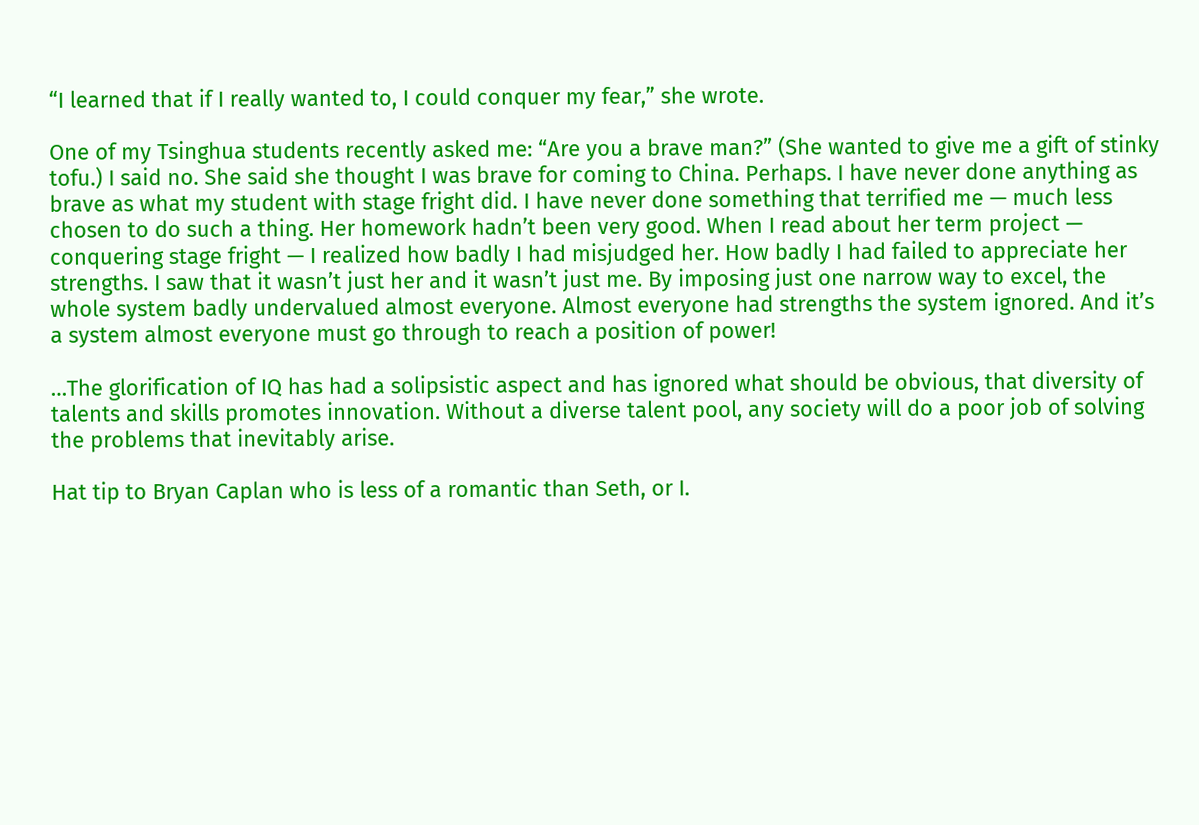“I learned that if I really wanted to, I could conquer my fear,” she wrote.

One of my Tsinghua students recently asked me: “Are you a brave man?” (She wanted to give me a gift of stinky tofu.) I said no. She said she thought I was brave for coming to China. Perhaps. I have never done anything as brave as what my student with stage fright did. I have never done something that terrified me — much less chosen to do such a thing. Her homework hadn’t been very good. When I read about her term project — conquering stage fright — I realized how badly I had misjudged her. How badly I had failed to appreciate her strengths. I saw that it wasn’t just her and it wasn’t just me. By imposing just one narrow way to excel, the whole system badly undervalued almost everyone. Almost everyone had strengths the system ignored. And it’s a system almost everyone must go through to reach a position of power!

…The glorification of IQ has had a solipsistic aspect and has ignored what should be obvious, that diversity of talents and skills promotes innovation. Without a diverse talent pool, any society will do a poor job of solving the problems that inevitably arise.

Hat tip to Bryan Caplan who is less of a romantic than Seth, or I.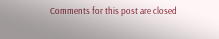Comments for this post are closed